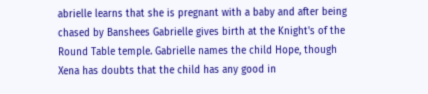abrielle learns that she is pregnant with a baby and after being chased by Banshees Gabrielle gives birth at the Knight's of the Round Table temple. Gabrielle names the child Hope, though Xena has doubts that the child has any good in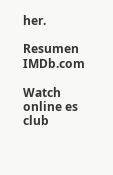her.

Resumen IMDb.com

Watch online es club